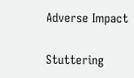Adverse Impact

Stuttering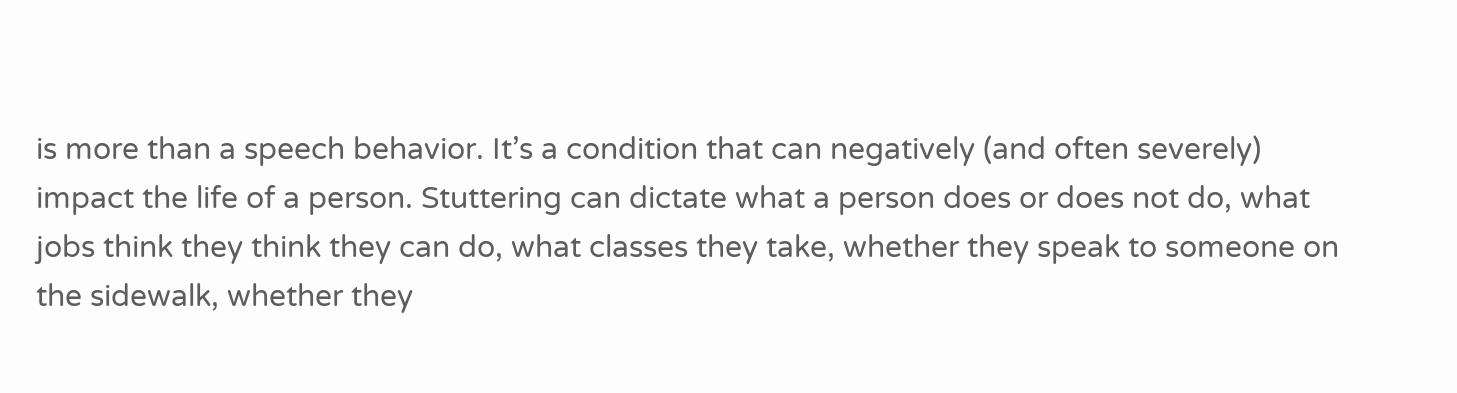is more than a speech behavior. It’s a condition that can negatively (and often severely) impact the life of a person. Stuttering can dictate what a person does or does not do, what jobs think they think they can do, what classes they take, whether they speak to someone on the sidewalk, whether they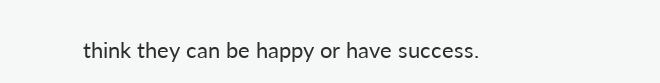think they can be happy or have success.